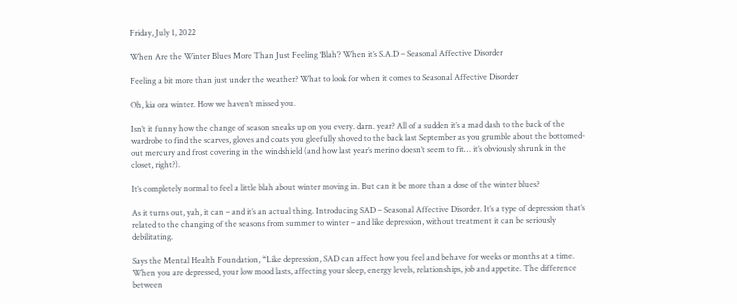Friday, July 1, 2022

When Are the Winter Blues More Than Just Feeling ‘Blah’? When it’s S.A.D – Seasonal Affective Disorder

Feeling a bit more than just under the weather? What to look for when it comes to Seasonal Affective Disorder

Oh, kia ora winter. How we haven’t missed you.

Isn’t it funny how the change of season sneaks up on you every. darn. year? All of a sudden it’s a mad dash to the back of the wardrobe to find the scarves, gloves and coats you gleefully shoved to the back last September as you grumble about the bottomed-out mercury and frost covering in the windshield (and how last year’s merino doesn’t seem to fit… it’s obviously shrunk in the closet, right?).

It’s completely normal to feel a little blah about winter moving in. But can it be more than a dose of the winter blues?

As it turns out, yah, it can – and it’s an actual thing. Introducing SAD – Seasonal Affective Disorder. It’s a type of depression that’s related to the changing of the seasons from summer to winter – and like depression, without treatment it can be seriously debilitating.

Says the Mental Health Foundation, “Like depression, SAD can affect how you feel and behave for weeks or months at a time. When you are depressed, your low mood lasts, affecting your sleep, energy levels, relationships, job and appetite. The difference between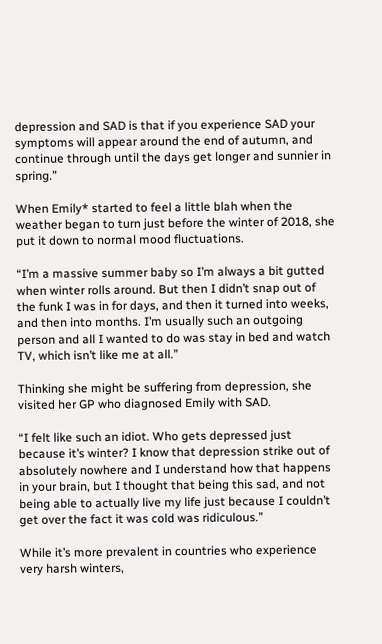depression and SAD is that if you experience SAD your symptoms will appear around the end of autumn, and continue through until the days get longer and sunnier in spring.”

When Emily* started to feel a little blah when the weather began to turn just before the winter of 2018, she put it down to normal mood fluctuations.

“I’m a massive summer baby so I’m always a bit gutted when winter rolls around. But then I didn’t snap out of the funk I was in for days, and then it turned into weeks, and then into months. I’m usually such an outgoing person and all I wanted to do was stay in bed and watch TV, which isn’t like me at all.”

Thinking she might be suffering from depression, she visited her GP who diagnosed Emily with SAD.

“I felt like such an idiot. Who gets depressed just because it’s winter? I know that depression strike out of absolutely nowhere and I understand how that happens in your brain, but I thought that being this sad, and not being able to actually live my life just because I couldn’t get over the fact it was cold was ridiculous.”

While it’s more prevalent in countries who experience very harsh winters,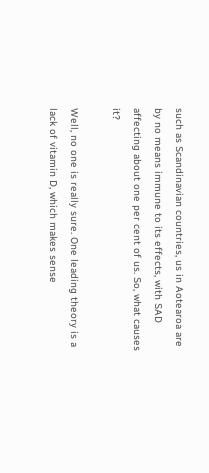such as Scandinavian countries, us in Aotearoa are by no means immune to its effects, with SAD affecting about one per cent of us. So, what causes it?

Well, no one is really sure. One leading theory is a lack of vitamin D, which makes sense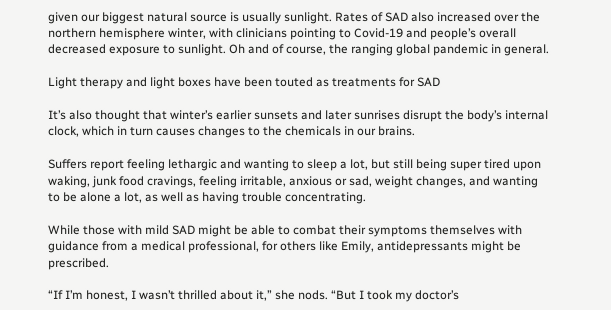given our biggest natural source is usually sunlight. Rates of SAD also increased over the northern hemisphere winter, with clinicians pointing to Covid-19 and people’s overall decreased exposure to sunlight. Oh and of course, the ranging global pandemic in general.

Light therapy and light boxes have been touted as treatments for SAD

It’s also thought that winter’s earlier sunsets and later sunrises disrupt the body’s internal clock, which in turn causes changes to the chemicals in our brains.

Suffers report feeling lethargic and wanting to sleep a lot, but still being super tired upon waking, junk food cravings, feeling irritable, anxious or sad, weight changes, and wanting to be alone a lot, as well as having trouble concentrating.

While those with mild SAD might be able to combat their symptoms themselves with guidance from a medical professional, for others like Emily, antidepressants might be prescribed.

“If I’m honest, I wasn’t thrilled about it,” she nods. “But I took my doctor’s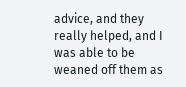advice, and they really helped, and I was able to be weaned off them as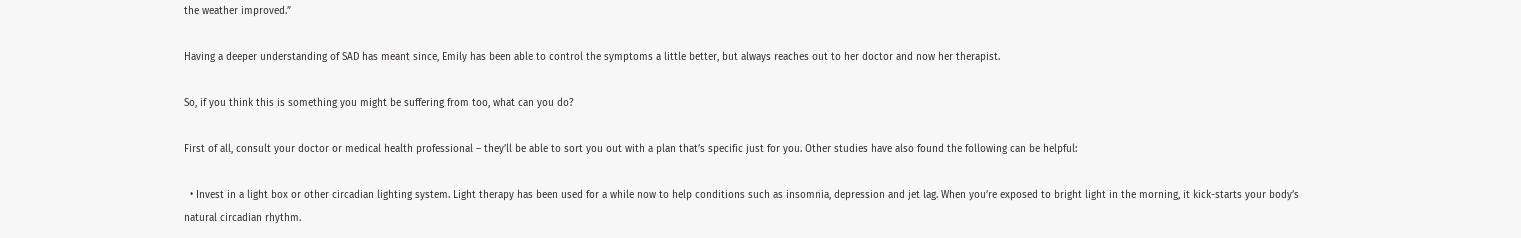the weather improved.”

Having a deeper understanding of SAD has meant since, Emily has been able to control the symptoms a little better, but always reaches out to her doctor and now her therapist.

So, if you think this is something you might be suffering from too, what can you do?

First of all, consult your doctor or medical health professional – they’ll be able to sort you out with a plan that’s specific just for you. Other studies have also found the following can be helpful:

  • Invest in a light box or other circadian lighting system. Light therapy has been used for a while now to help conditions such as insomnia, depression and jet lag. When you’re exposed to bright light in the morning, it kick-starts your body’s natural circadian rhythm.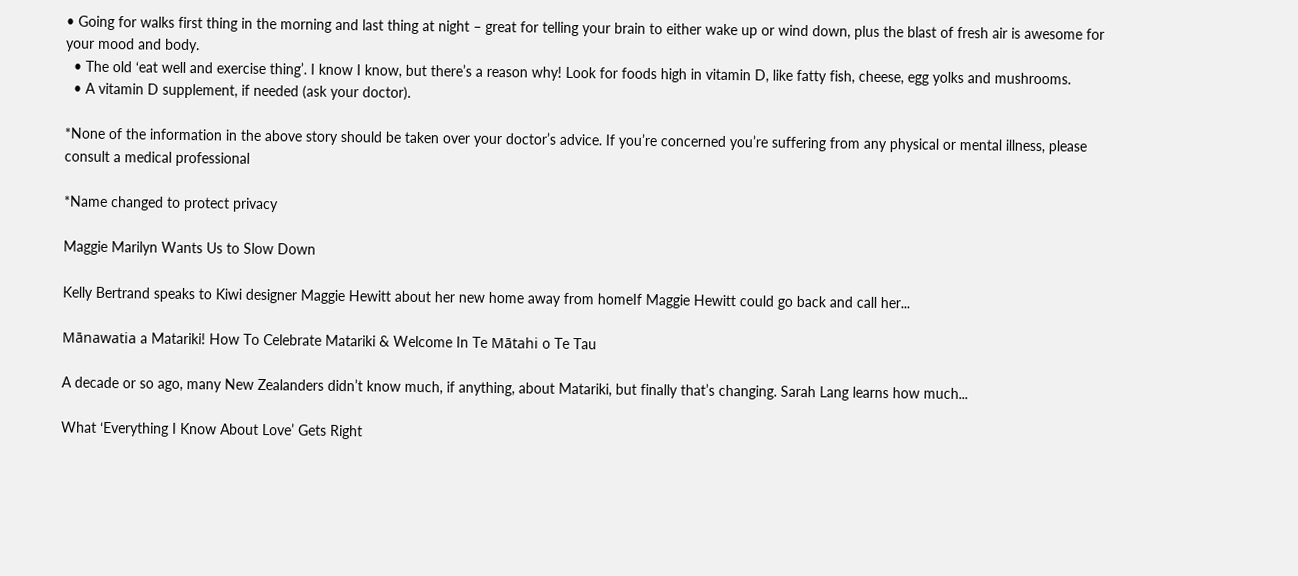• Going for walks first thing in the morning and last thing at night – great for telling your brain to either wake up or wind down, plus the blast of fresh air is awesome for your mood and body.
  • The old ‘eat well and exercise thing’. I know I know, but there’s a reason why! Look for foods high in vitamin D, like fatty fish, cheese, egg yolks and mushrooms.
  • A vitamin D supplement, if needed (ask your doctor).

*None of the information in the above story should be taken over your doctor’s advice. If you’re concerned you’re suffering from any physical or mental illness, please consult a medical professional

*Name changed to protect privacy

Maggie Marilyn Wants Us to Slow Down

Kelly Bertrand speaks to Kiwi designer Maggie Hewitt about her new home away from homeIf Maggie Hewitt could go back and call her...

Mānawatia a Matariki! How To Celebrate Matariki & Welcome In Te Mātahi o Te Tau

A decade or so ago, many New Zealanders didn’t know much, if anything, about Matariki, but finally that’s changing. Sarah Lang learns how much...

What ‘Everything I Know About Love’ Gets Right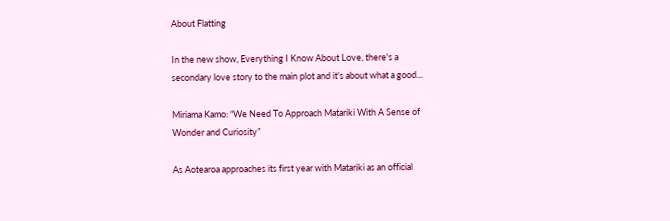About Flatting

In the new show, Everything I Know About Love, there's a secondary love story to the main plot and it's about what a good...

Miriama Kamo: “We Need To Approach Matariki With A Sense of Wonder and Curiosity”

As Aotearoa approaches its first year with Matariki as an official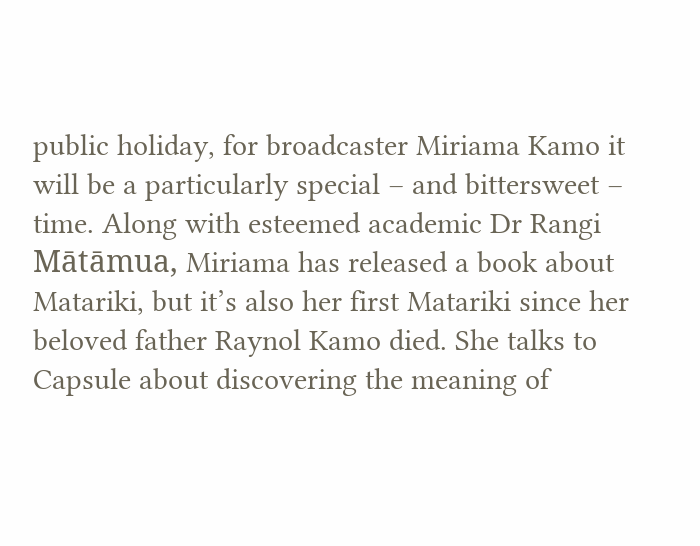public holiday, for broadcaster Miriama Kamo it will be a particularly special – and bittersweet – time. Along with esteemed academic Dr Rangi Mātāmua, Miriama has released a book about Matariki, but it’s also her first Matariki since her beloved father Raynol Kamo died. She talks to Capsule about discovering the meaning of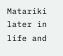Matariki later in life and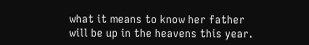what it means to know her father will be up in the heavens this year.